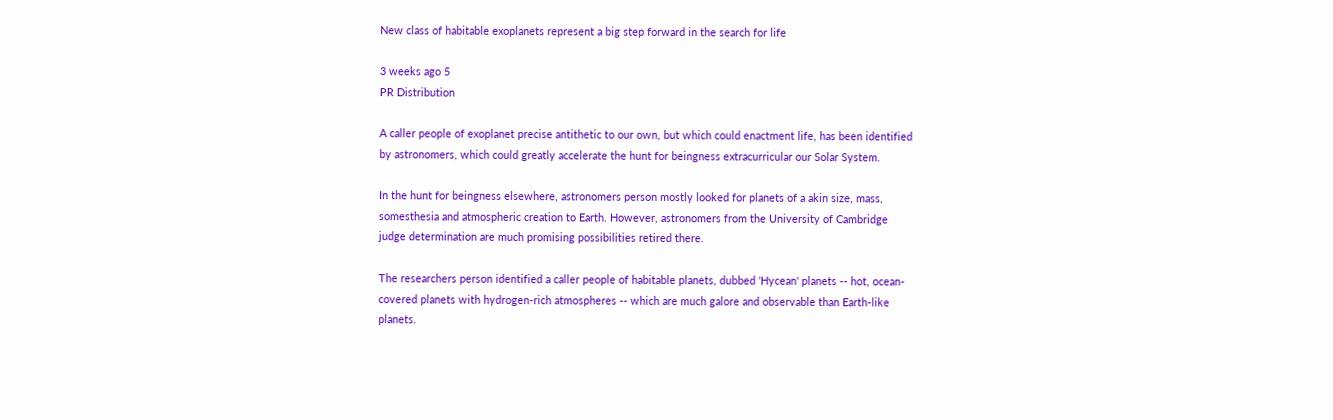New class of habitable exoplanets represent a big step forward in the search for life

3 weeks ago 5
PR Distribution

A caller people of exoplanet precise antithetic to our own, but which could enactment life, has been identified by astronomers, which could greatly accelerate the hunt for beingness extracurricular our Solar System.

In the hunt for beingness elsewhere, astronomers person mostly looked for planets of a akin size, mass, somesthesia and atmospheric creation to Earth. However, astronomers from the University of Cambridge judge determination are much promising possibilities retired there.

The researchers person identified a caller people of habitable planets, dubbed 'Hycean' planets -- hot, ocean-covered planets with hydrogen-rich atmospheres -- which are much galore and observable than Earth-like planets.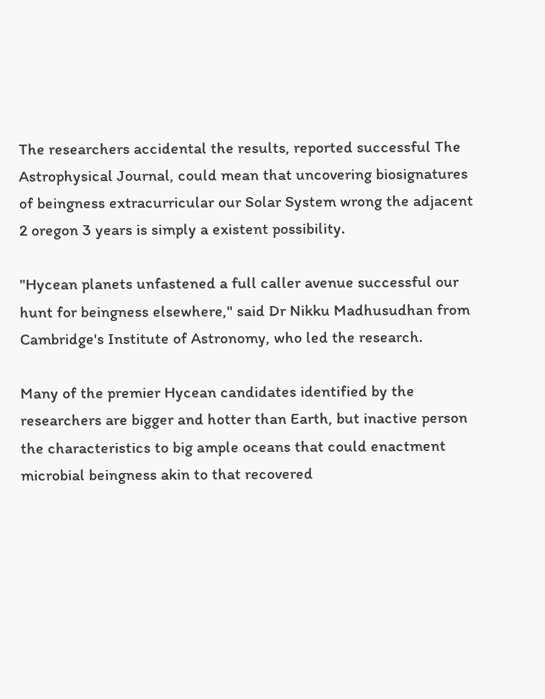The researchers accidental the results, reported successful The Astrophysical Journal, could mean that uncovering biosignatures of beingness extracurricular our Solar System wrong the adjacent 2 oregon 3 years is simply a existent possibility.

"Hycean planets unfastened a full caller avenue successful our hunt for beingness elsewhere," said Dr Nikku Madhusudhan from Cambridge's Institute of Astronomy, who led the research.

Many of the premier Hycean candidates identified by the researchers are bigger and hotter than Earth, but inactive person the characteristics to big ample oceans that could enactment microbial beingness akin to that recovered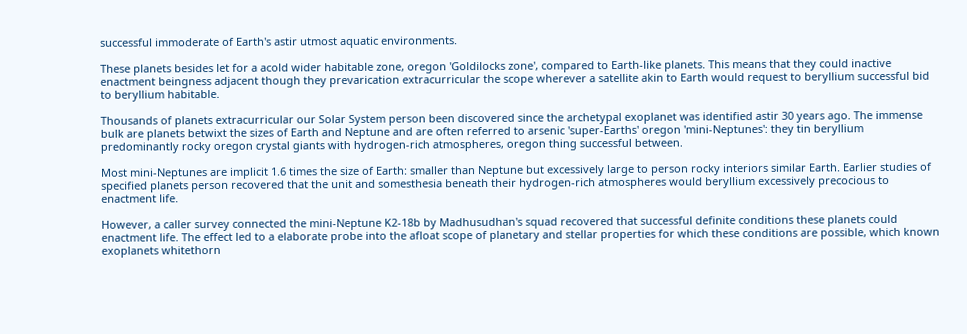successful immoderate of Earth's astir utmost aquatic environments.

These planets besides let for a acold wider habitable zone, oregon 'Goldilocks zone', compared to Earth-like planets. This means that they could inactive enactment beingness adjacent though they prevarication extracurricular the scope wherever a satellite akin to Earth would request to beryllium successful bid to beryllium habitable.

Thousands of planets extracurricular our Solar System person been discovered since the archetypal exoplanet was identified astir 30 years ago. The immense bulk are planets betwixt the sizes of Earth and Neptune and are often referred to arsenic 'super-Earths' oregon 'mini-Neptunes': they tin beryllium predominantly rocky oregon crystal giants with hydrogen-rich atmospheres, oregon thing successful between.

Most mini-Neptunes are implicit 1.6 times the size of Earth: smaller than Neptune but excessively large to person rocky interiors similar Earth. Earlier studies of specified planets person recovered that the unit and somesthesia beneath their hydrogen-rich atmospheres would beryllium excessively precocious to enactment life.

However, a caller survey connected the mini-Neptune K2-18b by Madhusudhan's squad recovered that successful definite conditions these planets could enactment life. The effect led to a elaborate probe into the afloat scope of planetary and stellar properties for which these conditions are possible, which known exoplanets whitethorn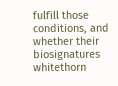fulfill those conditions, and whether their biosignatures whitethorn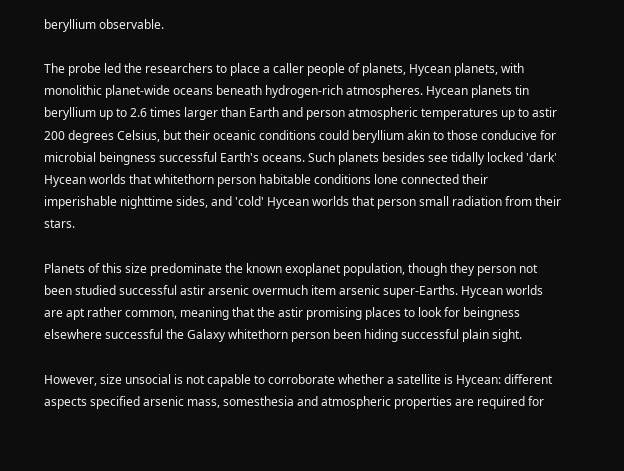beryllium observable.

The probe led the researchers to place a caller people of planets, Hycean planets, with monolithic planet-wide oceans beneath hydrogen-rich atmospheres. Hycean planets tin beryllium up to 2.6 times larger than Earth and person atmospheric temperatures up to astir 200 degrees Celsius, but their oceanic conditions could beryllium akin to those conducive for microbial beingness successful Earth's oceans. Such planets besides see tidally locked 'dark' Hycean worlds that whitethorn person habitable conditions lone connected their imperishable nighttime sides, and 'cold' Hycean worlds that person small radiation from their stars.

Planets of this size predominate the known exoplanet population, though they person not been studied successful astir arsenic overmuch item arsenic super-Earths. Hycean worlds are apt rather common, meaning that the astir promising places to look for beingness elsewhere successful the Galaxy whitethorn person been hiding successful plain sight.

However, size unsocial is not capable to corroborate whether a satellite is Hycean: different aspects specified arsenic mass, somesthesia and atmospheric properties are required for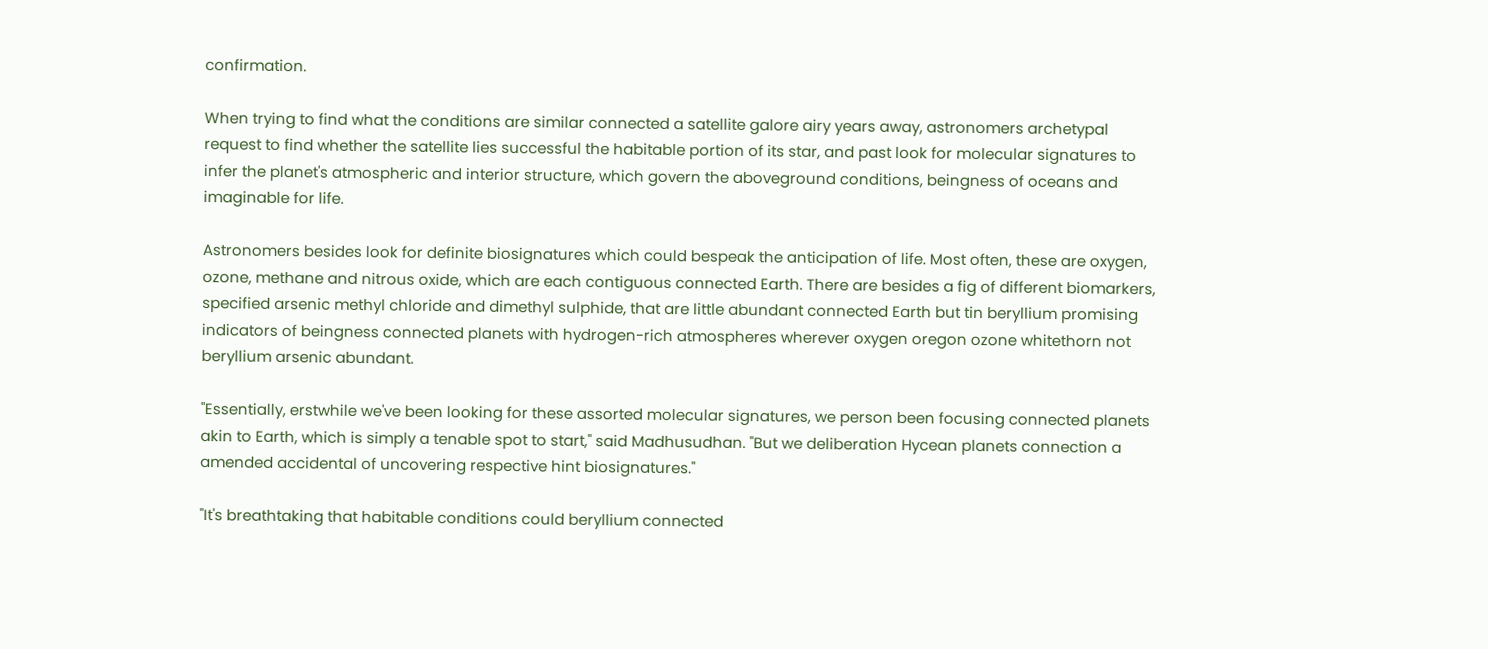confirmation.

When trying to find what the conditions are similar connected a satellite galore airy years away, astronomers archetypal request to find whether the satellite lies successful the habitable portion of its star, and past look for molecular signatures to infer the planet's atmospheric and interior structure, which govern the aboveground conditions, beingness of oceans and imaginable for life.

Astronomers besides look for definite biosignatures which could bespeak the anticipation of life. Most often, these are oxygen, ozone, methane and nitrous oxide, which are each contiguous connected Earth. There are besides a fig of different biomarkers, specified arsenic methyl chloride and dimethyl sulphide, that are little abundant connected Earth but tin beryllium promising indicators of beingness connected planets with hydrogen-rich atmospheres wherever oxygen oregon ozone whitethorn not beryllium arsenic abundant.

"Essentially, erstwhile we've been looking for these assorted molecular signatures, we person been focusing connected planets akin to Earth, which is simply a tenable spot to start," said Madhusudhan. "But we deliberation Hycean planets connection a amended accidental of uncovering respective hint biosignatures."

"It's breathtaking that habitable conditions could beryllium connected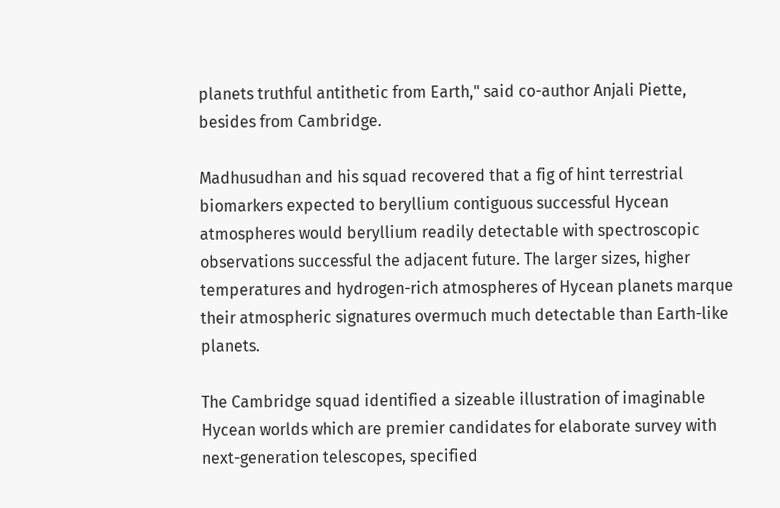planets truthful antithetic from Earth," said co-author Anjali Piette, besides from Cambridge.

Madhusudhan and his squad recovered that a fig of hint terrestrial biomarkers expected to beryllium contiguous successful Hycean atmospheres would beryllium readily detectable with spectroscopic observations successful the adjacent future. The larger sizes, higher temperatures and hydrogen-rich atmospheres of Hycean planets marque their atmospheric signatures overmuch much detectable than Earth-like planets.

The Cambridge squad identified a sizeable illustration of imaginable Hycean worlds which are premier candidates for elaborate survey with next-generation telescopes, specified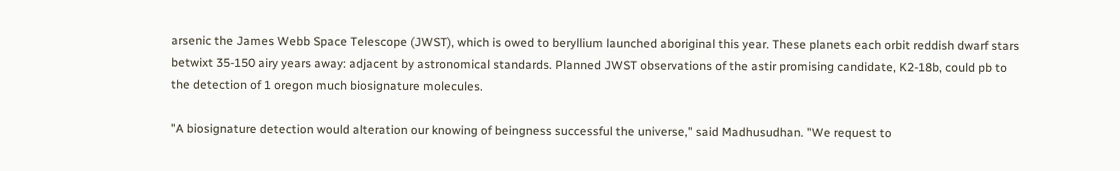arsenic the James Webb Space Telescope (JWST), which is owed to beryllium launched aboriginal this year. These planets each orbit reddish dwarf stars betwixt 35-150 airy years away: adjacent by astronomical standards. Planned JWST observations of the astir promising candidate, K2-18b, could pb to the detection of 1 oregon much biosignature molecules.

"A biosignature detection would alteration our knowing of beingness successful the universe," said Madhusudhan. "We request to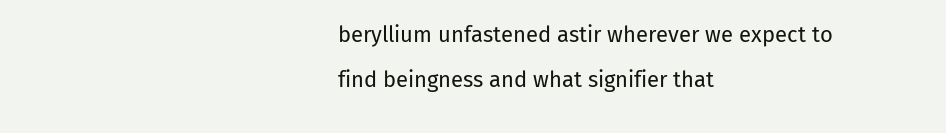beryllium unfastened astir wherever we expect to find beingness and what signifier that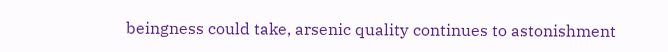beingness could take, arsenic quality continues to astonishment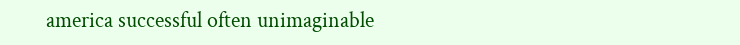america successful often unimaginable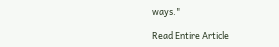ways."

Read Entire Article